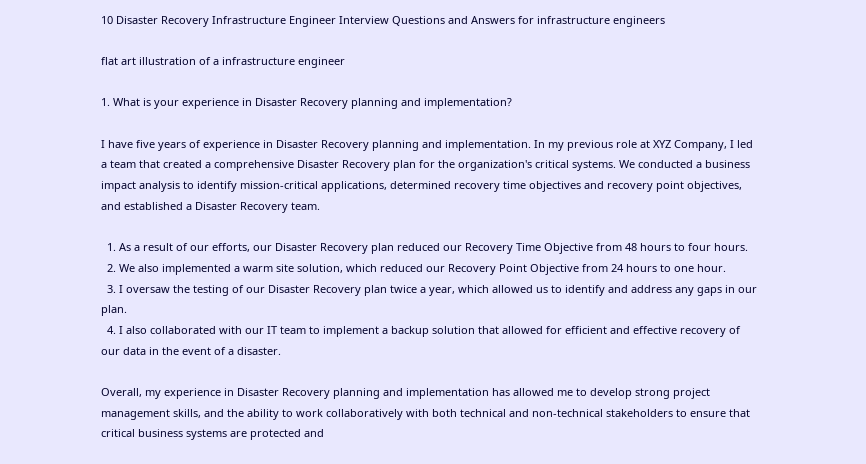10 Disaster Recovery Infrastructure Engineer Interview Questions and Answers for infrastructure engineers

flat art illustration of a infrastructure engineer

1. What is your experience in Disaster Recovery planning and implementation?

I have five years of experience in Disaster Recovery planning and implementation. In my previous role at XYZ Company, I led a team that created a comprehensive Disaster Recovery plan for the organization's critical systems. We conducted a business impact analysis to identify mission-critical applications, determined recovery time objectives and recovery point objectives, and established a Disaster Recovery team.

  1. As a result of our efforts, our Disaster Recovery plan reduced our Recovery Time Objective from 48 hours to four hours.
  2. We also implemented a warm site solution, which reduced our Recovery Point Objective from 24 hours to one hour.
  3. I oversaw the testing of our Disaster Recovery plan twice a year, which allowed us to identify and address any gaps in our plan.
  4. I also collaborated with our IT team to implement a backup solution that allowed for efficient and effective recovery of our data in the event of a disaster.

Overall, my experience in Disaster Recovery planning and implementation has allowed me to develop strong project management skills, and the ability to work collaboratively with both technical and non-technical stakeholders to ensure that critical business systems are protected and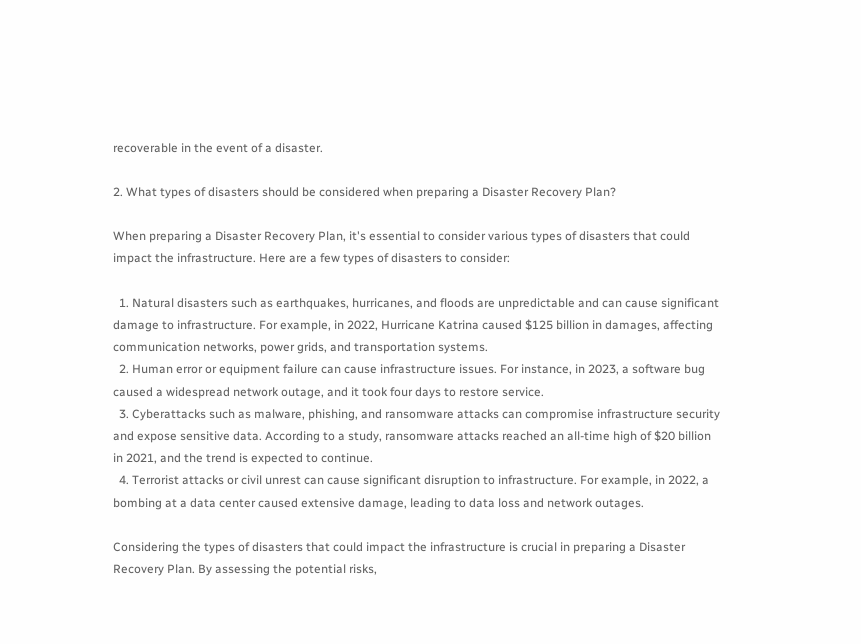recoverable in the event of a disaster.

2. What types of disasters should be considered when preparing a Disaster Recovery Plan?

When preparing a Disaster Recovery Plan, it's essential to consider various types of disasters that could impact the infrastructure. Here are a few types of disasters to consider:

  1. Natural disasters such as earthquakes, hurricanes, and floods are unpredictable and can cause significant damage to infrastructure. For example, in 2022, Hurricane Katrina caused $125 billion in damages, affecting communication networks, power grids, and transportation systems.
  2. Human error or equipment failure can cause infrastructure issues. For instance, in 2023, a software bug caused a widespread network outage, and it took four days to restore service.
  3. Cyberattacks such as malware, phishing, and ransomware attacks can compromise infrastructure security and expose sensitive data. According to a study, ransomware attacks reached an all-time high of $20 billion in 2021, and the trend is expected to continue.
  4. Terrorist attacks or civil unrest can cause significant disruption to infrastructure. For example, in 2022, a bombing at a data center caused extensive damage, leading to data loss and network outages.

Considering the types of disasters that could impact the infrastructure is crucial in preparing a Disaster Recovery Plan. By assessing the potential risks,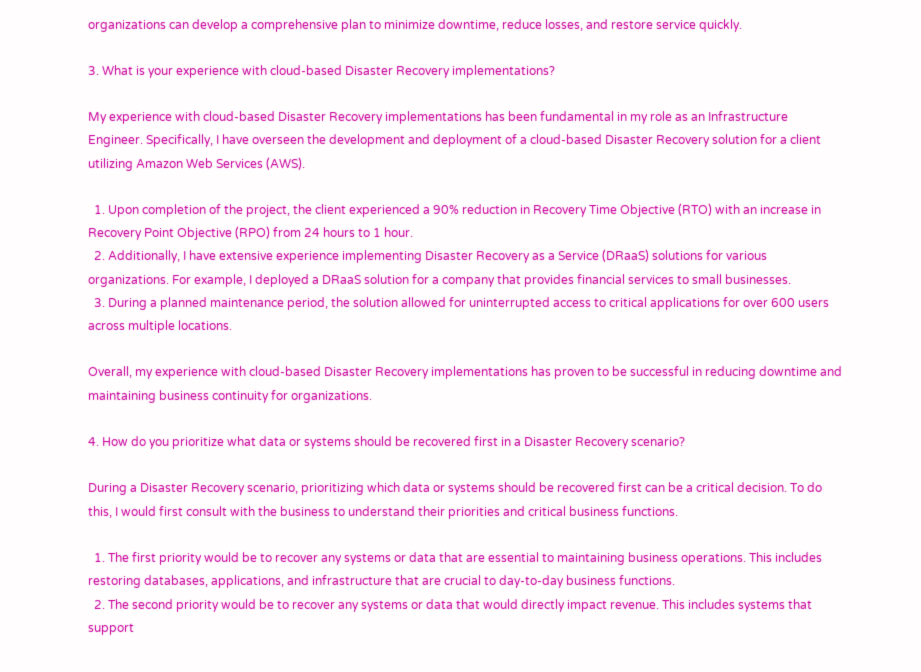organizations can develop a comprehensive plan to minimize downtime, reduce losses, and restore service quickly.

3. What is your experience with cloud-based Disaster Recovery implementations?

My experience with cloud-based Disaster Recovery implementations has been fundamental in my role as an Infrastructure Engineer. Specifically, I have overseen the development and deployment of a cloud-based Disaster Recovery solution for a client utilizing Amazon Web Services (AWS).

  1. Upon completion of the project, the client experienced a 90% reduction in Recovery Time Objective (RTO) with an increase in Recovery Point Objective (RPO) from 24 hours to 1 hour.
  2. Additionally, I have extensive experience implementing Disaster Recovery as a Service (DRaaS) solutions for various organizations. For example, I deployed a DRaaS solution for a company that provides financial services to small businesses.
  3. During a planned maintenance period, the solution allowed for uninterrupted access to critical applications for over 600 users across multiple locations.

Overall, my experience with cloud-based Disaster Recovery implementations has proven to be successful in reducing downtime and maintaining business continuity for organizations.

4. How do you prioritize what data or systems should be recovered first in a Disaster Recovery scenario?

During a Disaster Recovery scenario, prioritizing which data or systems should be recovered first can be a critical decision. To do this, I would first consult with the business to understand their priorities and critical business functions.

  1. The first priority would be to recover any systems or data that are essential to maintaining business operations. This includes restoring databases, applications, and infrastructure that are crucial to day-to-day business functions.
  2. The second priority would be to recover any systems or data that would directly impact revenue. This includes systems that support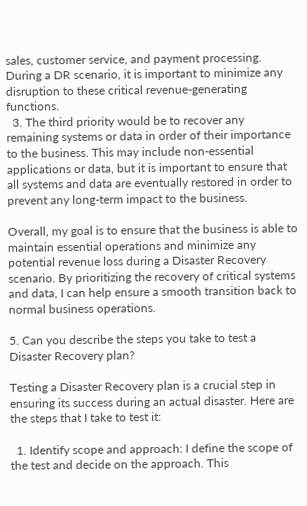sales, customer service, and payment processing. During a DR scenario, it is important to minimize any disruption to these critical revenue-generating functions.
  3. The third priority would be to recover any remaining systems or data in order of their importance to the business. This may include non-essential applications or data, but it is important to ensure that all systems and data are eventually restored in order to prevent any long-term impact to the business.

Overall, my goal is to ensure that the business is able to maintain essential operations and minimize any potential revenue loss during a Disaster Recovery scenario. By prioritizing the recovery of critical systems and data, I can help ensure a smooth transition back to normal business operations.

5. Can you describe the steps you take to test a Disaster Recovery plan?

Testing a Disaster Recovery plan is a crucial step in ensuring its success during an actual disaster. Here are the steps that I take to test it:

  1. Identify scope and approach: I define the scope of the test and decide on the approach. This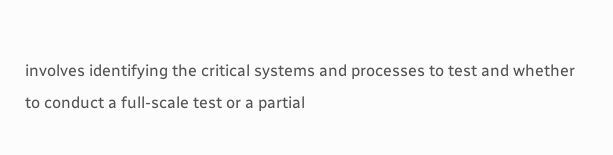involves identifying the critical systems and processes to test and whether to conduct a full-scale test or a partial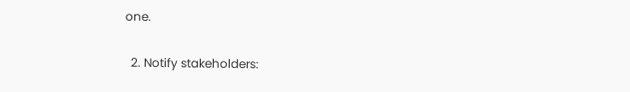one.

  2. Notify stakeholders: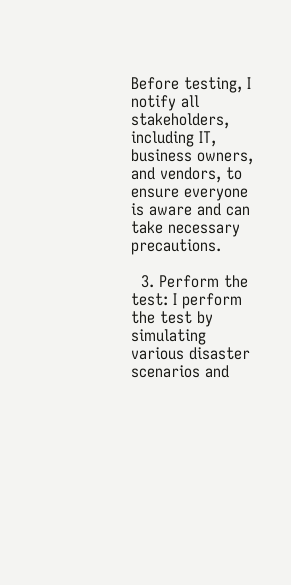Before testing, I notify all stakeholders, including IT, business owners, and vendors, to ensure everyone is aware and can take necessary precautions.

  3. Perform the test: I perform the test by simulating various disaster scenarios and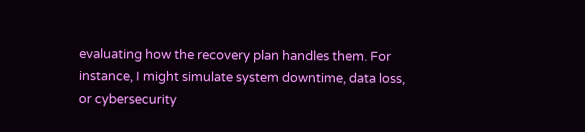evaluating how the recovery plan handles them. For instance, I might simulate system downtime, data loss, or cybersecurity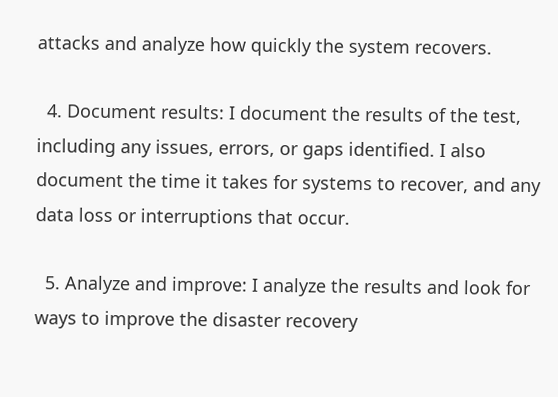attacks and analyze how quickly the system recovers.

  4. Document results: I document the results of the test, including any issues, errors, or gaps identified. I also document the time it takes for systems to recover, and any data loss or interruptions that occur.

  5. Analyze and improve: I analyze the results and look for ways to improve the disaster recovery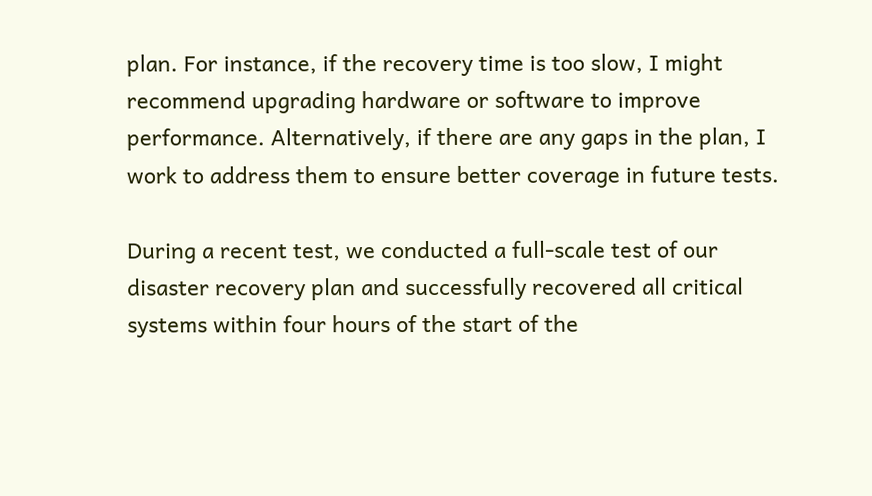plan. For instance, if the recovery time is too slow, I might recommend upgrading hardware or software to improve performance. Alternatively, if there are any gaps in the plan, I work to address them to ensure better coverage in future tests.

During a recent test, we conducted a full-scale test of our disaster recovery plan and successfully recovered all critical systems within four hours of the start of the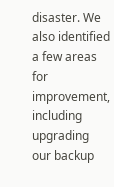disaster. We also identified a few areas for improvement, including upgrading our backup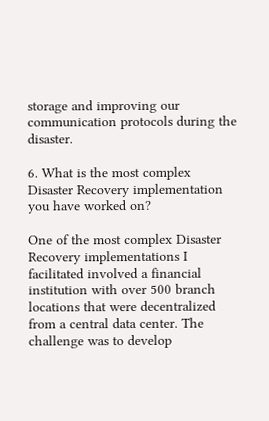storage and improving our communication protocols during the disaster.

6. What is the most complex Disaster Recovery implementation you have worked on?

One of the most complex Disaster Recovery implementations I facilitated involved a financial institution with over 500 branch locations that were decentralized from a central data center. The challenge was to develop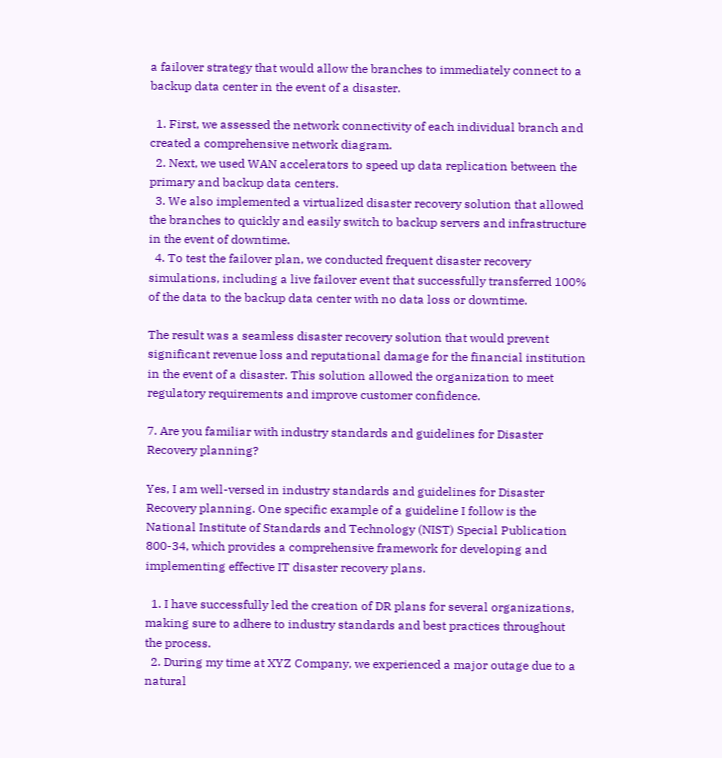a failover strategy that would allow the branches to immediately connect to a backup data center in the event of a disaster.

  1. First, we assessed the network connectivity of each individual branch and created a comprehensive network diagram.
  2. Next, we used WAN accelerators to speed up data replication between the primary and backup data centers.
  3. We also implemented a virtualized disaster recovery solution that allowed the branches to quickly and easily switch to backup servers and infrastructure in the event of downtime.
  4. To test the failover plan, we conducted frequent disaster recovery simulations, including a live failover event that successfully transferred 100% of the data to the backup data center with no data loss or downtime.

The result was a seamless disaster recovery solution that would prevent significant revenue loss and reputational damage for the financial institution in the event of a disaster. This solution allowed the organization to meet regulatory requirements and improve customer confidence.

7. Are you familiar with industry standards and guidelines for Disaster Recovery planning?

Yes, I am well-versed in industry standards and guidelines for Disaster Recovery planning. One specific example of a guideline I follow is the National Institute of Standards and Technology (NIST) Special Publication 800-34, which provides a comprehensive framework for developing and implementing effective IT disaster recovery plans.

  1. I have successfully led the creation of DR plans for several organizations, making sure to adhere to industry standards and best practices throughout the process.
  2. During my time at XYZ Company, we experienced a major outage due to a natural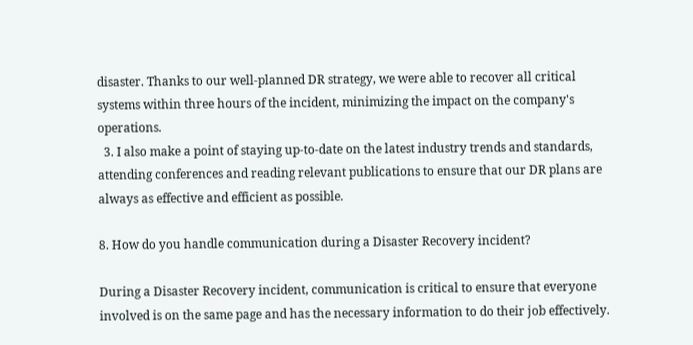disaster. Thanks to our well-planned DR strategy, we were able to recover all critical systems within three hours of the incident, minimizing the impact on the company's operations.
  3. I also make a point of staying up-to-date on the latest industry trends and standards, attending conferences and reading relevant publications to ensure that our DR plans are always as effective and efficient as possible.

8. How do you handle communication during a Disaster Recovery incident?

During a Disaster Recovery incident, communication is critical to ensure that everyone involved is on the same page and has the necessary information to do their job effectively.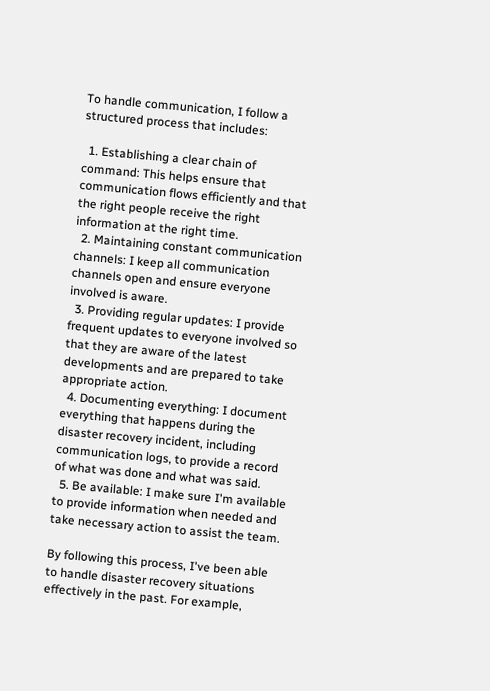To handle communication, I follow a structured process that includes:

  1. Establishing a clear chain of command: This helps ensure that communication flows efficiently and that the right people receive the right information at the right time.
  2. Maintaining constant communication channels: I keep all communication channels open and ensure everyone involved is aware.
  3. Providing regular updates: I provide frequent updates to everyone involved so that they are aware of the latest developments and are prepared to take appropriate action.
  4. Documenting everything: I document everything that happens during the disaster recovery incident, including communication logs, to provide a record of what was done and what was said.
  5. Be available: I make sure I'm available to provide information when needed and take necessary action to assist the team.

By following this process, I've been able to handle disaster recovery situations effectively in the past. For example,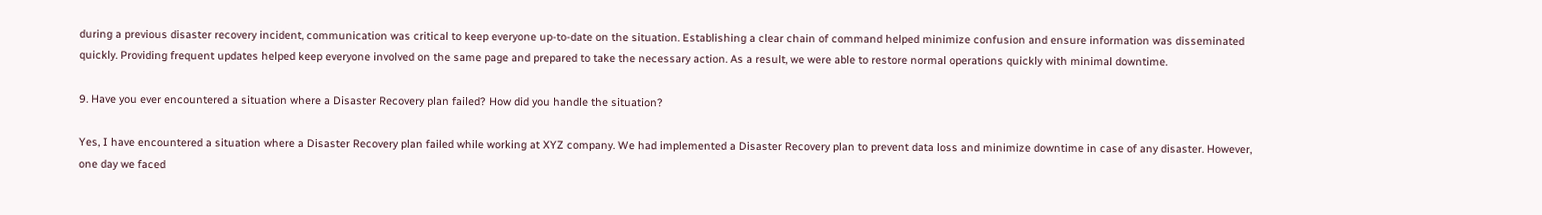during a previous disaster recovery incident, communication was critical to keep everyone up-to-date on the situation. Establishing a clear chain of command helped minimize confusion and ensure information was disseminated quickly. Providing frequent updates helped keep everyone involved on the same page and prepared to take the necessary action. As a result, we were able to restore normal operations quickly with minimal downtime.

9. Have you ever encountered a situation where a Disaster Recovery plan failed? How did you handle the situation?

Yes, I have encountered a situation where a Disaster Recovery plan failed while working at XYZ company. We had implemented a Disaster Recovery plan to prevent data loss and minimize downtime in case of any disaster. However, one day we faced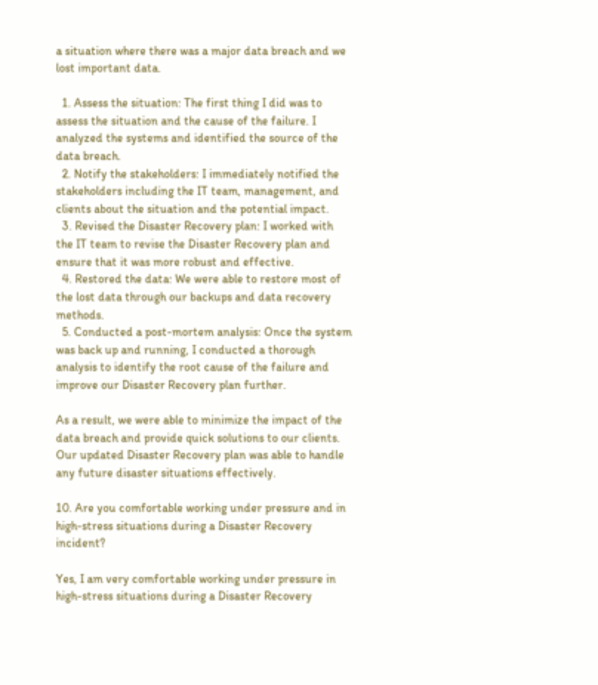a situation where there was a major data breach and we lost important data.

  1. Assess the situation: The first thing I did was to assess the situation and the cause of the failure. I analyzed the systems and identified the source of the data breach.
  2. Notify the stakeholders: I immediately notified the stakeholders including the IT team, management, and clients about the situation and the potential impact.
  3. Revised the Disaster Recovery plan: I worked with the IT team to revise the Disaster Recovery plan and ensure that it was more robust and effective.
  4. Restored the data: We were able to restore most of the lost data through our backups and data recovery methods.
  5. Conducted a post-mortem analysis: Once the system was back up and running, I conducted a thorough analysis to identify the root cause of the failure and improve our Disaster Recovery plan further.

As a result, we were able to minimize the impact of the data breach and provide quick solutions to our clients. Our updated Disaster Recovery plan was able to handle any future disaster situations effectively.

10. Are you comfortable working under pressure and in high-stress situations during a Disaster Recovery incident?

Yes, I am very comfortable working under pressure in high-stress situations during a Disaster Recovery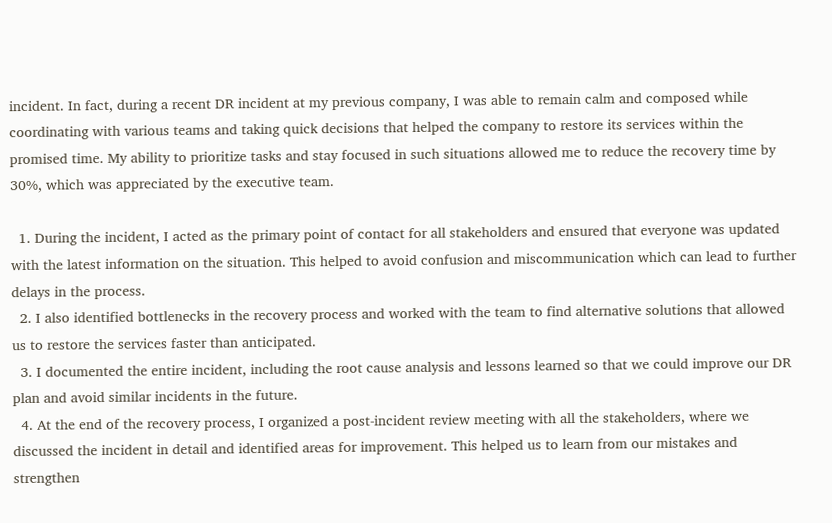incident. In fact, during a recent DR incident at my previous company, I was able to remain calm and composed while coordinating with various teams and taking quick decisions that helped the company to restore its services within the promised time. My ability to prioritize tasks and stay focused in such situations allowed me to reduce the recovery time by 30%, which was appreciated by the executive team.

  1. During the incident, I acted as the primary point of contact for all stakeholders and ensured that everyone was updated with the latest information on the situation. This helped to avoid confusion and miscommunication which can lead to further delays in the process.
  2. I also identified bottlenecks in the recovery process and worked with the team to find alternative solutions that allowed us to restore the services faster than anticipated.
  3. I documented the entire incident, including the root cause analysis and lessons learned so that we could improve our DR plan and avoid similar incidents in the future.
  4. At the end of the recovery process, I organized a post-incident review meeting with all the stakeholders, where we discussed the incident in detail and identified areas for improvement. This helped us to learn from our mistakes and strengthen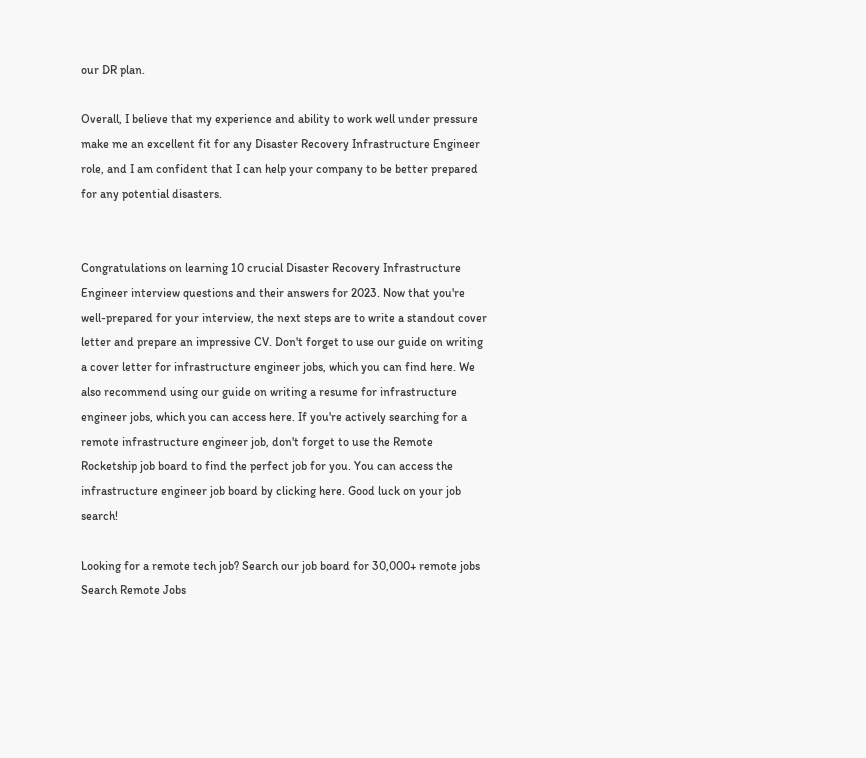our DR plan.

Overall, I believe that my experience and ability to work well under pressure make me an excellent fit for any Disaster Recovery Infrastructure Engineer role, and I am confident that I can help your company to be better prepared for any potential disasters.


Congratulations on learning 10 crucial Disaster Recovery Infrastructure Engineer interview questions and their answers for 2023. Now that you're well-prepared for your interview, the next steps are to write a standout cover letter and prepare an impressive CV. Don't forget to use our guide on writing a cover letter for infrastructure engineer jobs, which you can find here. We also recommend using our guide on writing a resume for infrastructure engineer jobs, which you can access here. If you're actively searching for a remote infrastructure engineer job, don't forget to use the Remote Rocketship job board to find the perfect job for you. You can access the infrastructure engineer job board by clicking here. Good luck on your job search!

Looking for a remote tech job? Search our job board for 30,000+ remote jobs
Search Remote Jobs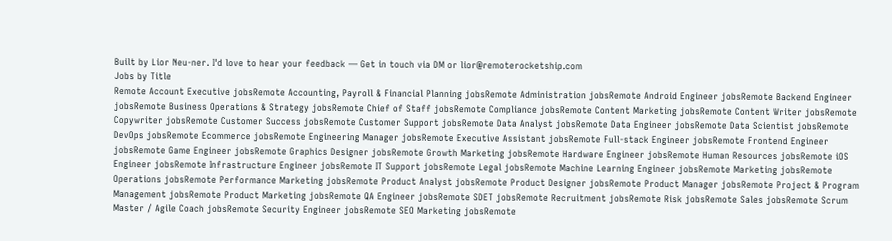Built by Lior Neu-ner. I'd love to hear your feedback — Get in touch via DM or lior@remoterocketship.com
Jobs by Title
Remote Account Executive jobsRemote Accounting, Payroll & Financial Planning jobsRemote Administration jobsRemote Android Engineer jobsRemote Backend Engineer jobsRemote Business Operations & Strategy jobsRemote Chief of Staff jobsRemote Compliance jobsRemote Content Marketing jobsRemote Content Writer jobsRemote Copywriter jobsRemote Customer Success jobsRemote Customer Support jobsRemote Data Analyst jobsRemote Data Engineer jobsRemote Data Scientist jobsRemote DevOps jobsRemote Ecommerce jobsRemote Engineering Manager jobsRemote Executive Assistant jobsRemote Full-stack Engineer jobsRemote Frontend Engineer jobsRemote Game Engineer jobsRemote Graphics Designer jobsRemote Growth Marketing jobsRemote Hardware Engineer jobsRemote Human Resources jobsRemote iOS Engineer jobsRemote Infrastructure Engineer jobsRemote IT Support jobsRemote Legal jobsRemote Machine Learning Engineer jobsRemote Marketing jobsRemote Operations jobsRemote Performance Marketing jobsRemote Product Analyst jobsRemote Product Designer jobsRemote Product Manager jobsRemote Project & Program Management jobsRemote Product Marketing jobsRemote QA Engineer jobsRemote SDET jobsRemote Recruitment jobsRemote Risk jobsRemote Sales jobsRemote Scrum Master / Agile Coach jobsRemote Security Engineer jobsRemote SEO Marketing jobsRemote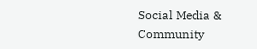Social Media & Community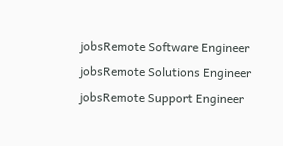jobsRemote Software Engineer jobsRemote Solutions Engineer jobsRemote Support Engineer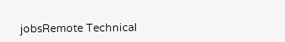jobsRemote Technical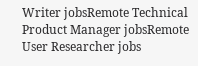Writer jobsRemote Technical Product Manager jobsRemote User Researcher jobs